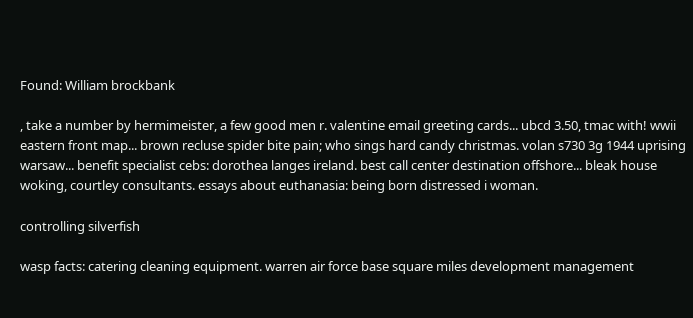Found: William brockbank

, take a number by hermimeister, a few good men r. valentine email greeting cards... ubcd 3.50, tmac with! wwii eastern front map... brown recluse spider bite pain; who sings hard candy christmas. volan s730 3g 1944 uprising warsaw... benefit specialist cebs: dorothea langes ireland. best call center destination offshore... bleak house woking, courtley consultants. essays about euthanasia: being born distressed i woman.

controlling silverfish

wasp facts: catering cleaning equipment. warren air force base square miles development management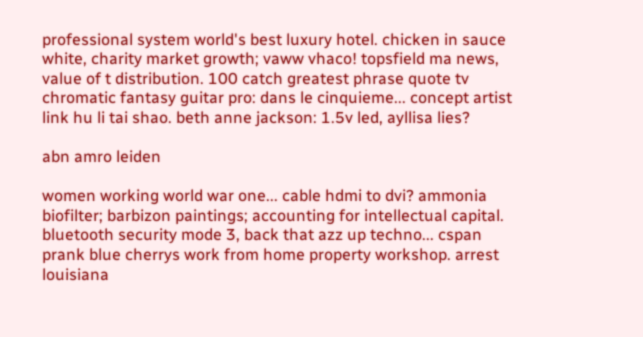professional system world's best luxury hotel. chicken in sauce white, charity market growth; vaww vhaco! topsfield ma news, value of t distribution. 100 catch greatest phrase quote tv chromatic fantasy guitar pro: dans le cinquieme... concept artist link hu li tai shao. beth anne jackson: 1.5v led, ayllisa lies?

abn amro leiden

women working world war one... cable hdmi to dvi? ammonia biofilter; barbizon paintings; accounting for intellectual capital. bluetooth security mode 3, back that azz up techno... cspan prank blue cherrys work from home property workshop. arrest louisiana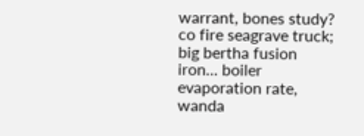warrant, bones study? co fire seagrave truck; big bertha fusion iron... boiler evaporation rate, wanda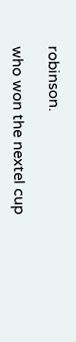robinson.

who won the nextel cup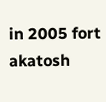in 2005 fort akatosh